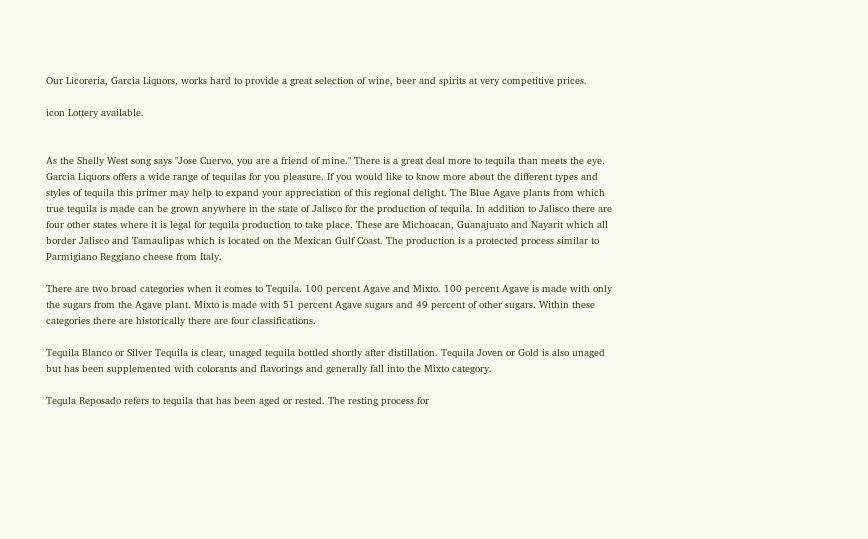Our Licoreria, Garcia Liquors, works hard to provide a great selection of wine, beer and spirits at very competitive prices.

icon Lottery available.


As the Shelly West song says "Jose Cuervo, you are a friend of mine." There is a great deal more to tequila than meets the eye. Garcia Liquors offers a wide range of tequilas for you pleasure. If you would like to know more about the different types and styles of tequila this primer may help to expand your appreciation of this regional delight. The Blue Agave plants from which true tequila is made can be grown anywhere in the state of Jalisco for the production of tequila. In addition to Jalisco there are four other states where it is legal for tequila production to take place. These are Michoacan, Guanajuato and Nayarit which all border Jalisco and Tamaulipas which is located on the Mexican Gulf Coast. The production is a protected process similar to Parmigiano Reggiano cheese from Italy.

There are two broad categories when it comes to Tequila. 100 percent Agave and Mixto. 100 percent Agave is made with only the sugars from the Agave plant. Mixto is made with 51 percent Agave sugars and 49 percent of other sugars. Within these categories there are historically there are four classifications.

Tequila Blanco or Silver Tequila is clear, unaged tequila bottled shortly after distillation. Tequila Joven or Gold is also unaged but has been supplemented with colorants and flavorings and generally fall into the Mixto category.

Tequla Reposado refers to tequila that has been aged or rested. The resting process for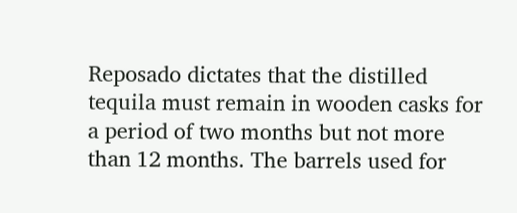Reposado dictates that the distilled tequila must remain in wooden casks for a period of two months but not more than 12 months. The barrels used for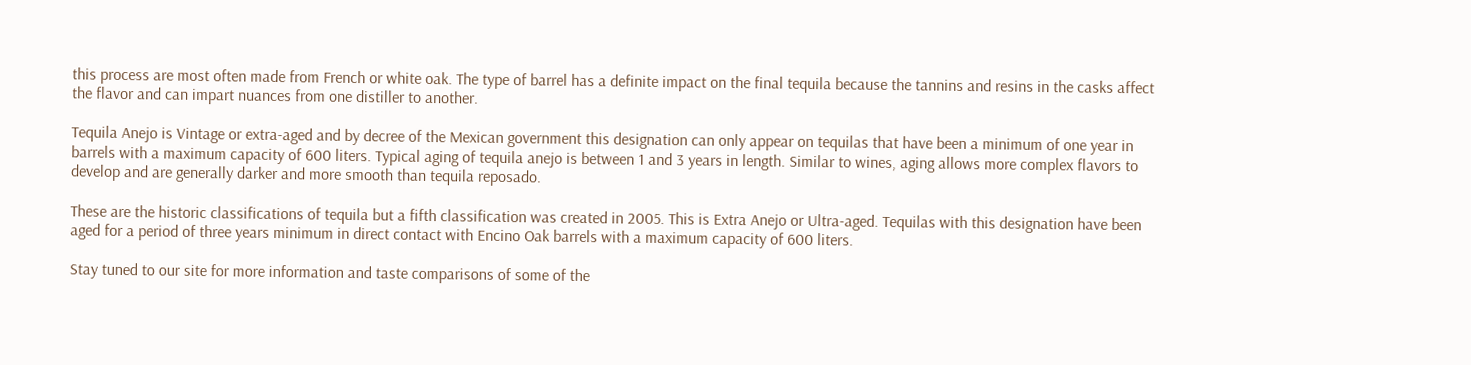this process are most often made from French or white oak. The type of barrel has a definite impact on the final tequila because the tannins and resins in the casks affect the flavor and can impart nuances from one distiller to another.

Tequila Anejo is Vintage or extra-aged and by decree of the Mexican government this designation can only appear on tequilas that have been a minimum of one year in barrels with a maximum capacity of 600 liters. Typical aging of tequila anejo is between 1 and 3 years in length. Similar to wines, aging allows more complex flavors to develop and are generally darker and more smooth than tequila reposado.

These are the historic classifications of tequila but a fifth classification was created in 2005. This is Extra Anejo or Ultra-aged. Tequilas with this designation have been aged for a period of three years minimum in direct contact with Encino Oak barrels with a maximum capacity of 600 liters.

Stay tuned to our site for more information and taste comparisons of some of the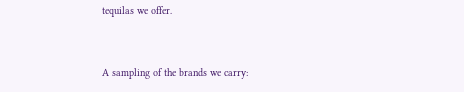tequilas we offer.


A sampling of the brands we carry: